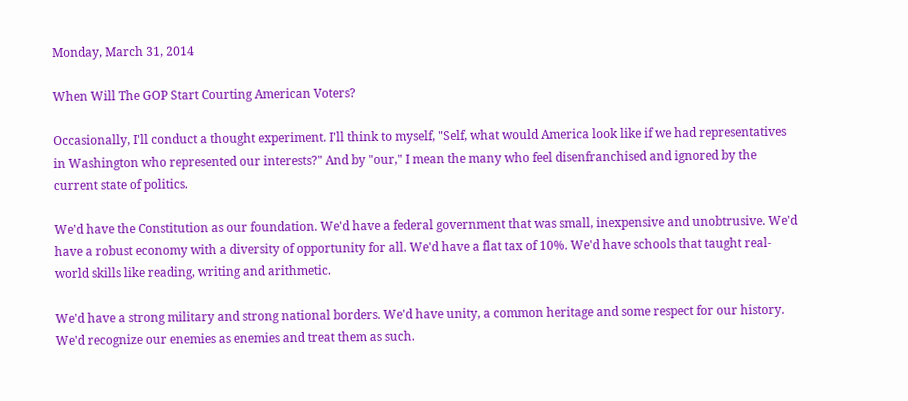Monday, March 31, 2014

When Will The GOP Start Courting American Voters?

Occasionally, I'll conduct a thought experiment. I'll think to myself, "Self, what would America look like if we had representatives in Washington who represented our interests?" And by "our," I mean the many who feel disenfranchised and ignored by the current state of politics.

We'd have the Constitution as our foundation. We'd have a federal government that was small, inexpensive and unobtrusive. We'd have a robust economy with a diversity of opportunity for all. We'd have a flat tax of 10%. We'd have schools that taught real-world skills like reading, writing and arithmetic.

We'd have a strong military and strong national borders. We'd have unity, a common heritage and some respect for our history. We'd recognize our enemies as enemies and treat them as such.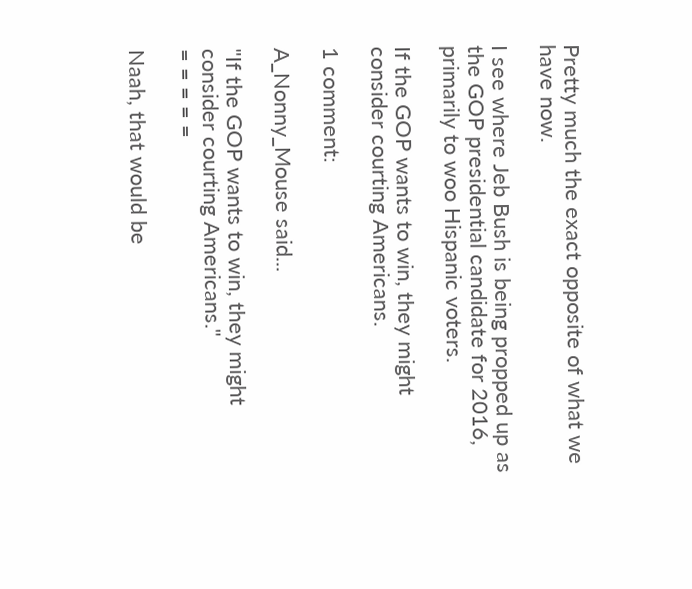Pretty much the exact opposite of what we have now.

I see where Jeb Bush is being propped up as the GOP presidential candidate for 2016, primarily to woo Hispanic voters.

If the GOP wants to win, they might consider courting Americans.

1 comment:

A_Nonny_Mouse said...

"If the GOP wants to win, they might consider courting Americans."
= = = = =

Naah, that would be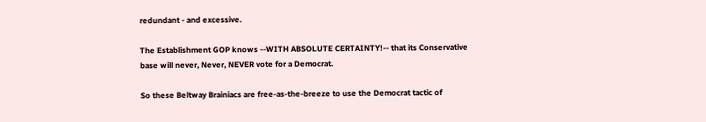redundant - and excessive.

The Establishment GOP knows --WITH ABSOLUTE CERTAINTY!-- that its Conservative base will never, Never, NEVER vote for a Democrat.

So these Beltway Brainiacs are free-as-the-breeze to use the Democrat tactic of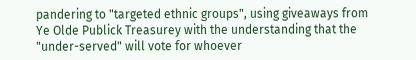pandering to "targeted ethnic groups", using giveaways from Ye Olde Publick Treasurey with the understanding that the "under-served" will vote for whoever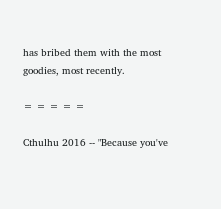has bribed them with the most goodies, most recently.

= = = = =

Cthulhu 2016 -- "Because you've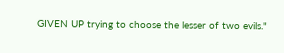GIVEN UP trying to choose the lesser of two evils."